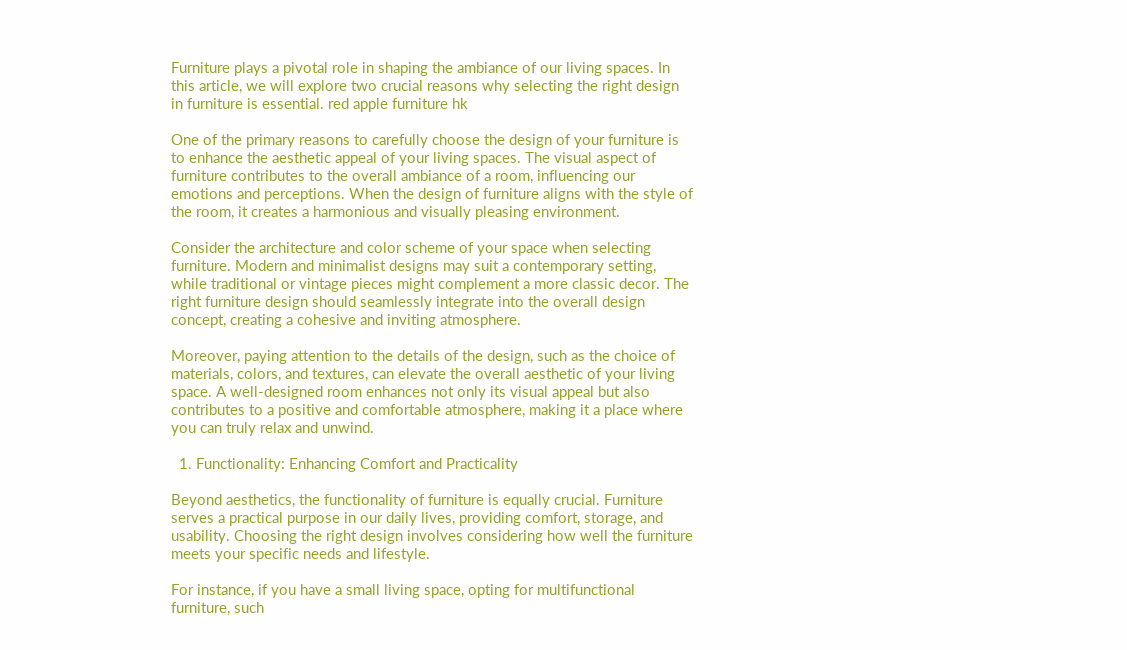Furniture plays a pivotal role in shaping the ambiance of our living spaces. In this article, we will explore two crucial reasons why selecting the right design in furniture is essential. red apple furniture hk

One of the primary reasons to carefully choose the design of your furniture is to enhance the aesthetic appeal of your living spaces. The visual aspect of furniture contributes to the overall ambiance of a room, influencing our emotions and perceptions. When the design of furniture aligns with the style of the room, it creates a harmonious and visually pleasing environment.

Consider the architecture and color scheme of your space when selecting furniture. Modern and minimalist designs may suit a contemporary setting, while traditional or vintage pieces might complement a more classic decor. The right furniture design should seamlessly integrate into the overall design concept, creating a cohesive and inviting atmosphere.

Moreover, paying attention to the details of the design, such as the choice of materials, colors, and textures, can elevate the overall aesthetic of your living space. A well-designed room enhances not only its visual appeal but also contributes to a positive and comfortable atmosphere, making it a place where you can truly relax and unwind.

  1. Functionality: Enhancing Comfort and Practicality

Beyond aesthetics, the functionality of furniture is equally crucial. Furniture serves a practical purpose in our daily lives, providing comfort, storage, and usability. Choosing the right design involves considering how well the furniture meets your specific needs and lifestyle.

For instance, if you have a small living space, opting for multifunctional furniture, such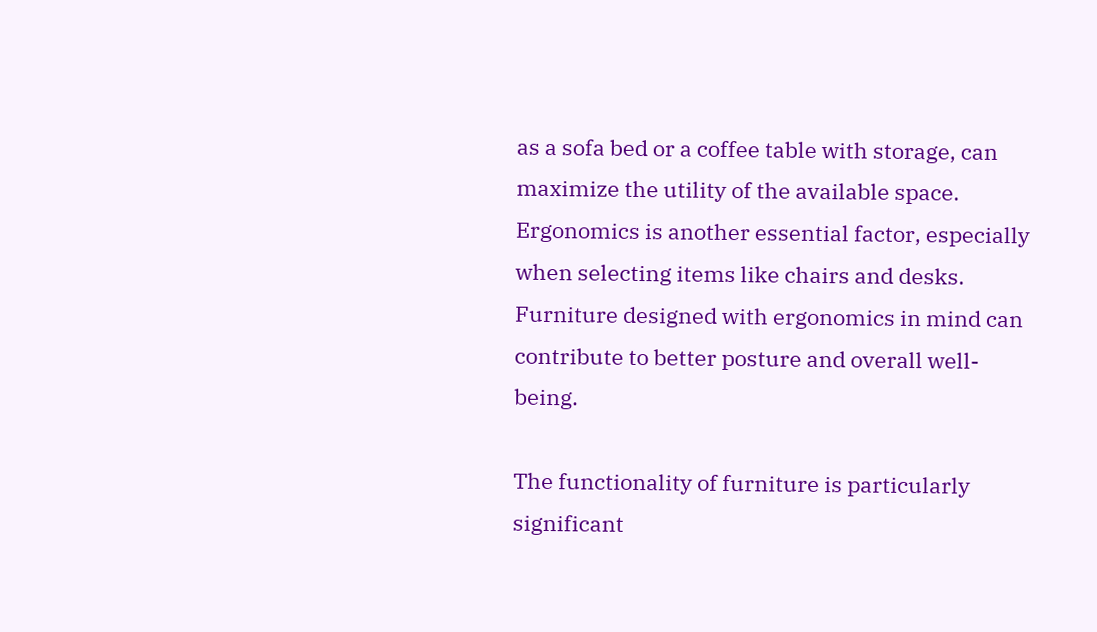as a sofa bed or a coffee table with storage, can maximize the utility of the available space. Ergonomics is another essential factor, especially when selecting items like chairs and desks. Furniture designed with ergonomics in mind can contribute to better posture and overall well-being.

The functionality of furniture is particularly significant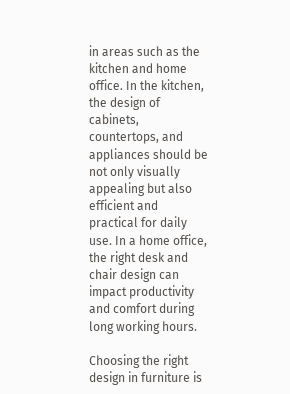in areas such as the kitchen and home office. In the kitchen, the design of cabinets, countertops, and appliances should be not only visually appealing but also efficient and practical for daily use. In a home office, the right desk and chair design can impact productivity and comfort during long working hours.

Choosing the right design in furniture is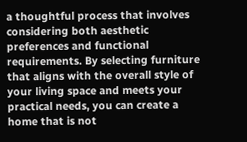a thoughtful process that involves considering both aesthetic preferences and functional requirements. By selecting furniture that aligns with the overall style of your living space and meets your practical needs, you can create a home that is not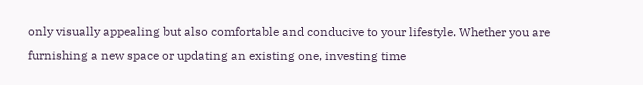only visually appealing but also comfortable and conducive to your lifestyle. Whether you are furnishing a new space or updating an existing one, investing time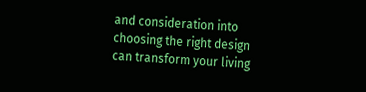and consideration into choosing the right design can transform your living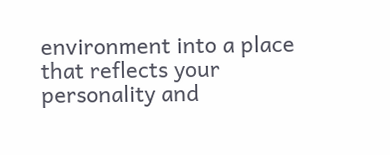environment into a place that reflects your personality and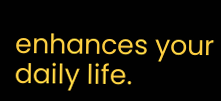enhances your daily life.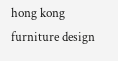hong kong furniture design